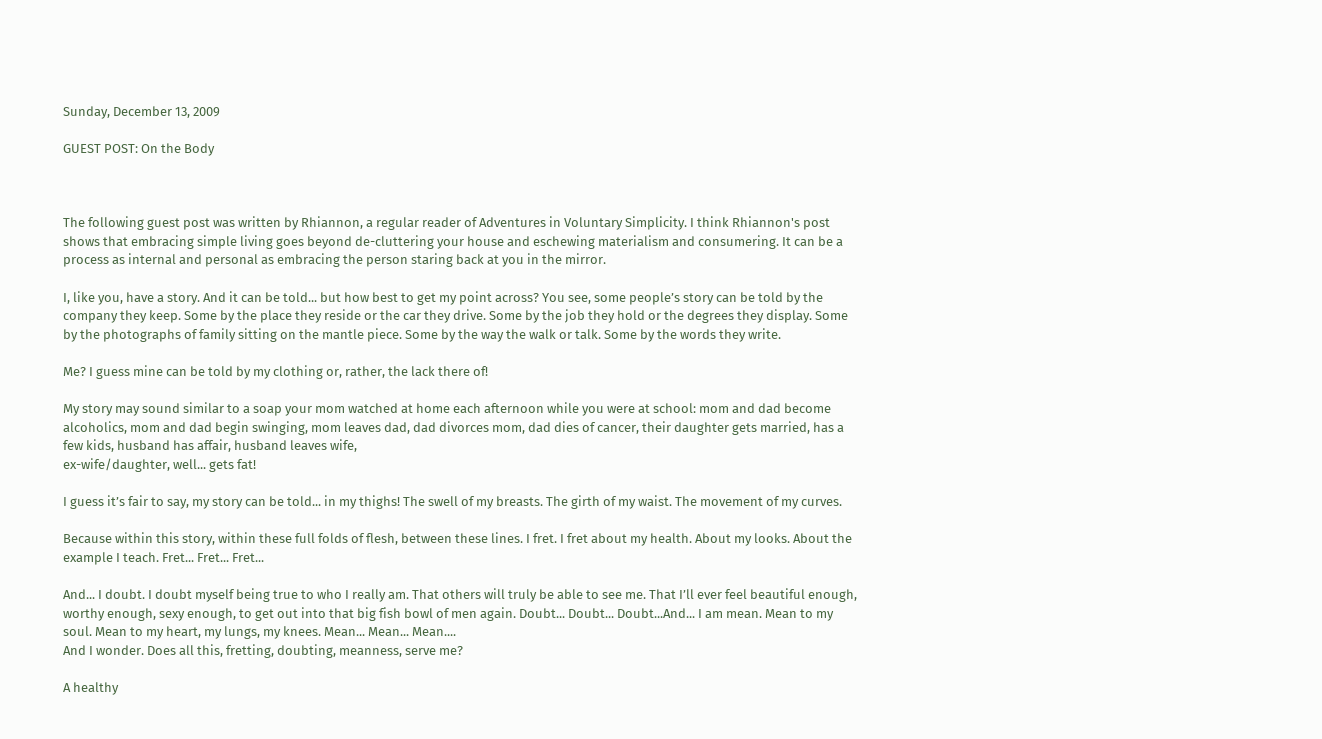Sunday, December 13, 2009

GUEST POST: On the Body



The following guest post was written by Rhiannon, a regular reader of Adventures in Voluntary Simplicity. I think Rhiannon's post shows that embracing simple living goes beyond de-cluttering your house and eschewing materialism and consumering. It can be a process as internal and personal as embracing the person staring back at you in the mirror.

I, like you, have a story. And it can be told... but how best to get my point across? You see, some people’s story can be told by the company they keep. Some by the place they reside or the car they drive. Some by the job they hold or the degrees they display. Some by the photographs of family sitting on the mantle piece. Some by the way the walk or talk. Some by the words they write.

Me? I guess mine can be told by my clothing or, rather, the lack there of!

My story may sound similar to a soap your mom watched at home each afternoon while you were at school: mom and dad become alcoholics, mom and dad begin swinging, mom leaves dad, dad divorces mom, dad dies of cancer, their daughter gets married, has a few kids, husband has affair, husband leaves wife,
ex-wife/daughter, well... gets fat!

I guess it’s fair to say, my story can be told... in my thighs! The swell of my breasts. The girth of my waist. The movement of my curves.

Because within this story, within these full folds of flesh, between these lines. I fret. I fret about my health. About my looks. About the example I teach. Fret... Fret... Fret...

And... I doubt. I doubt myself being true to who I really am. That others will truly be able to see me. That I’ll ever feel beautiful enough, worthy enough, sexy enough, to get out into that big fish bowl of men again. Doubt... Doubt... Doubt...And... I am mean. Mean to my soul. Mean to my heart, my lungs, my knees. Mean... Mean... Mean....
And I wonder. Does all this, fretting, doubting, meanness, serve me?

A healthy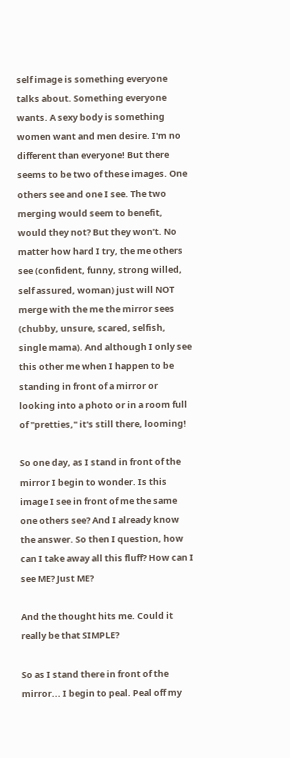self image is something everyone talks about. Something everyone wants. A sexy body is something women want and men desire. I'm no different than everyone! But there seems to be two of these images. One others see and one I see. The two merging would seem to benefit, would they not? But they won’t. No matter how hard I try, the me others see (confident, funny, strong willed, self assured, woman) just will NOT merge with the me the mirror sees (chubby, unsure, scared, selfish, single mama). And although I only see this other me when I happen to be standing in front of a mirror or looking into a photo or in a room full of "pretties," it's still there, looming!

So one day, as I stand in front of the mirror I begin to wonder. Is this image I see in front of me the same one others see? And I already know the answer. So then I question, how can I take away all this fluff? How can I see ME? Just ME?

And the thought hits me. Could it really be that SIMPLE?

So as I stand there in front of the mirror... I begin to peal. Peal off my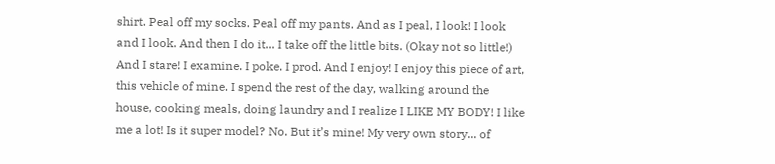shirt. Peal off my socks. Peal off my pants. And as I peal, I look! I look and I look. And then I do it... I take off the little bits. (Okay not so little!) And I stare! I examine. I poke. I prod. And I enjoy! I enjoy this piece of art, this vehicle of mine. I spend the rest of the day, walking around the house, cooking meals, doing laundry and I realize I LIKE MY BODY! I like me a lot! Is it super model? No. But it’s mine! My very own story... of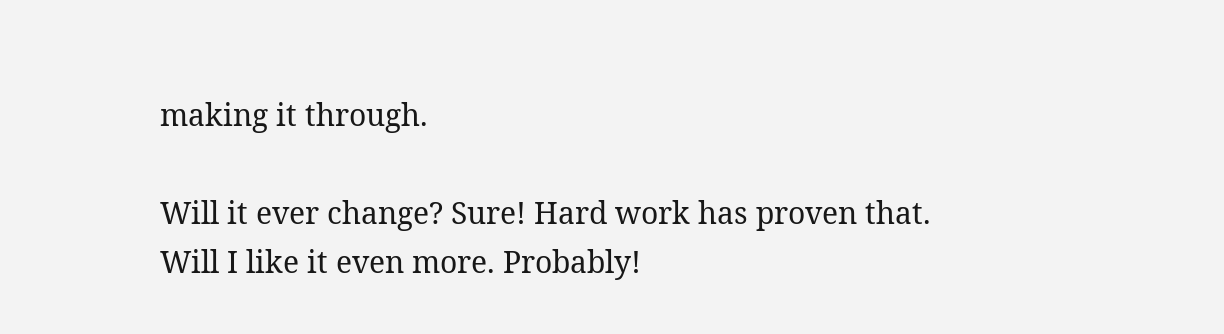making it through.

Will it ever change? Sure! Hard work has proven that. Will I like it even more. Probably!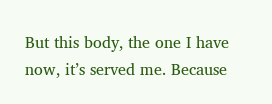But this body, the one I have now, it’s served me. Because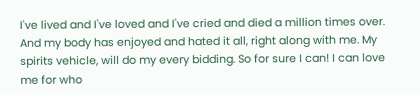I've lived and I've loved and I've cried and died a million times over. And my body has enjoyed and hated it all, right along with me. My spirits vehicle, will do my every bidding. So for sure I can! I can love me for who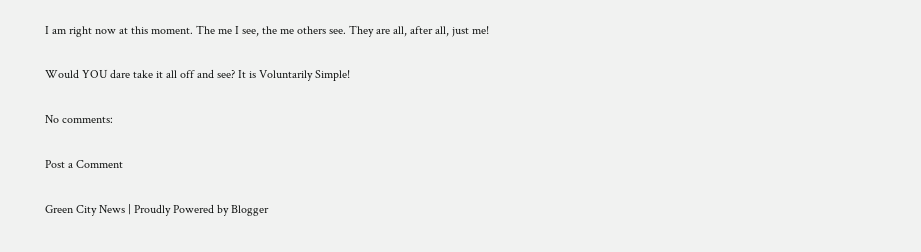I am right now at this moment. The me I see, the me others see. They are all, after all, just me!

Would YOU dare take it all off and see? It is Voluntarily Simple!

No comments:

Post a Comment

Green City News | Proudly Powered by Blogger